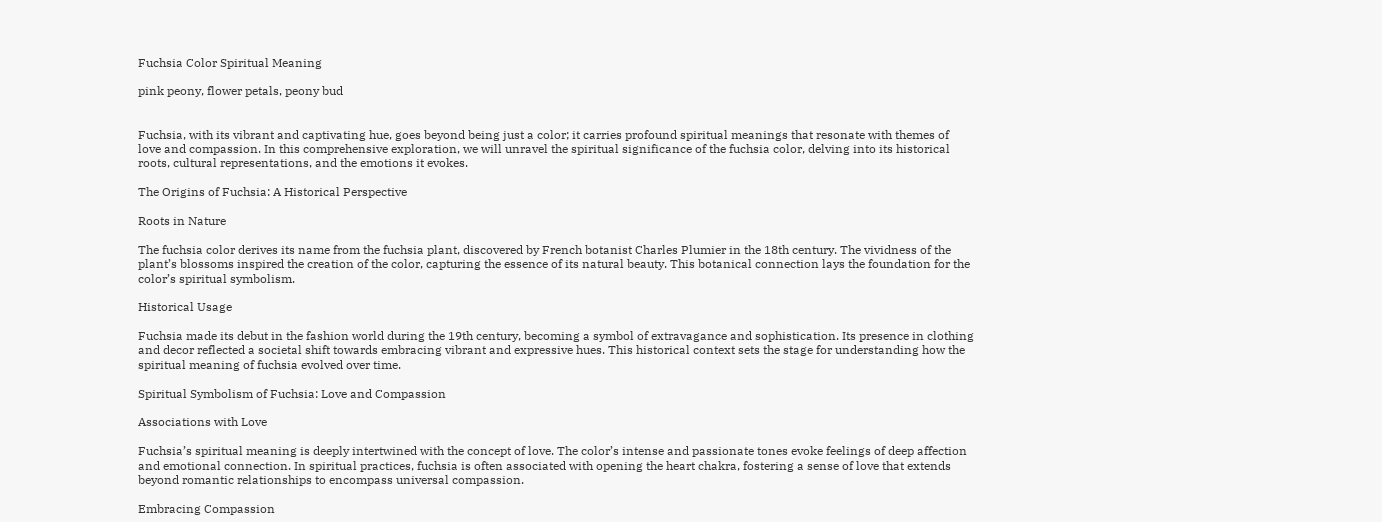Fuchsia Color Spiritual Meaning

pink peony, flower petals, peony bud


Fuchsia, with its vibrant and captivating hue, goes beyond being just a color; it carries profound spiritual meanings that resonate with themes of love and compassion. In this comprehensive exploration, we will unravel the spiritual significance of the fuchsia color, delving into its historical roots, cultural representations, and the emotions it evokes.

The Origins of Fuchsia: A Historical Perspective

Roots in Nature

The fuchsia color derives its name from the fuchsia plant, discovered by French botanist Charles Plumier in the 18th century. The vividness of the plant’s blossoms inspired the creation of the color, capturing the essence of its natural beauty. This botanical connection lays the foundation for the color’s spiritual symbolism.

Historical Usage

Fuchsia made its debut in the fashion world during the 19th century, becoming a symbol of extravagance and sophistication. Its presence in clothing and decor reflected a societal shift towards embracing vibrant and expressive hues. This historical context sets the stage for understanding how the spiritual meaning of fuchsia evolved over time.

Spiritual Symbolism of Fuchsia: Love and Compassion

Associations with Love

Fuchsia’s spiritual meaning is deeply intertwined with the concept of love. The color’s intense and passionate tones evoke feelings of deep affection and emotional connection. In spiritual practices, fuchsia is often associated with opening the heart chakra, fostering a sense of love that extends beyond romantic relationships to encompass universal compassion.

Embracing Compassion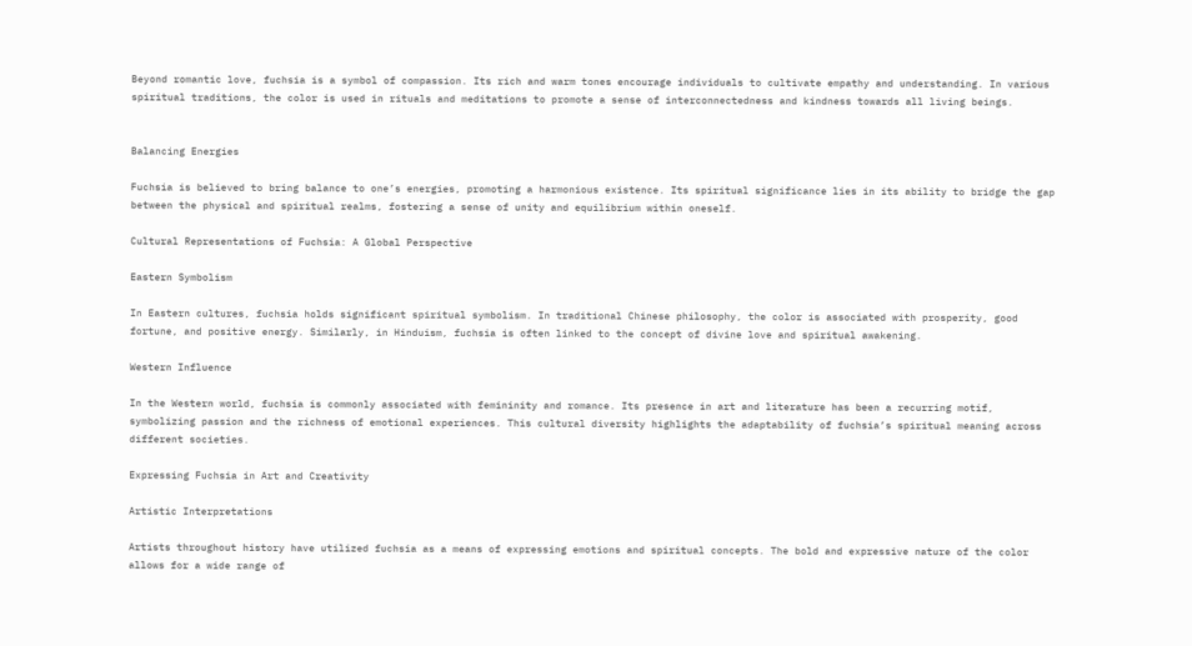Beyond romantic love, fuchsia is a symbol of compassion. Its rich and warm tones encourage individuals to cultivate empathy and understanding. In various spiritual traditions, the color is used in rituals and meditations to promote a sense of interconnectedness and kindness towards all living beings.


Balancing Energies

Fuchsia is believed to bring balance to one’s energies, promoting a harmonious existence. Its spiritual significance lies in its ability to bridge the gap between the physical and spiritual realms, fostering a sense of unity and equilibrium within oneself.

Cultural Representations of Fuchsia: A Global Perspective

Eastern Symbolism

In Eastern cultures, fuchsia holds significant spiritual symbolism. In traditional Chinese philosophy, the color is associated with prosperity, good fortune, and positive energy. Similarly, in Hinduism, fuchsia is often linked to the concept of divine love and spiritual awakening.

Western Influence

In the Western world, fuchsia is commonly associated with femininity and romance. Its presence in art and literature has been a recurring motif, symbolizing passion and the richness of emotional experiences. This cultural diversity highlights the adaptability of fuchsia’s spiritual meaning across different societies.

Expressing Fuchsia in Art and Creativity

Artistic Interpretations

Artists throughout history have utilized fuchsia as a means of expressing emotions and spiritual concepts. The bold and expressive nature of the color allows for a wide range of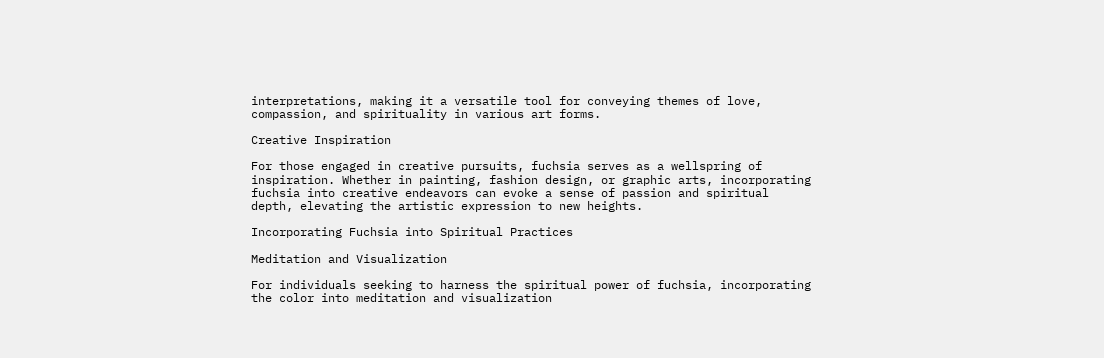interpretations, making it a versatile tool for conveying themes of love, compassion, and spirituality in various art forms.

Creative Inspiration

For those engaged in creative pursuits, fuchsia serves as a wellspring of inspiration. Whether in painting, fashion design, or graphic arts, incorporating fuchsia into creative endeavors can evoke a sense of passion and spiritual depth, elevating the artistic expression to new heights.

Incorporating Fuchsia into Spiritual Practices

Meditation and Visualization

For individuals seeking to harness the spiritual power of fuchsia, incorporating the color into meditation and visualization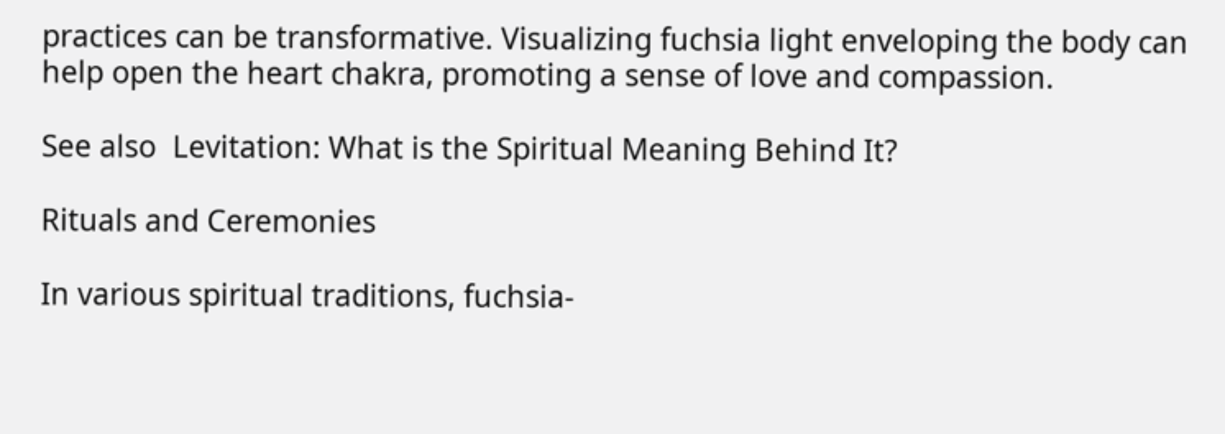practices can be transformative. Visualizing fuchsia light enveloping the body can help open the heart chakra, promoting a sense of love and compassion.

See also  Levitation: What is the Spiritual Meaning Behind It?

Rituals and Ceremonies

In various spiritual traditions, fuchsia-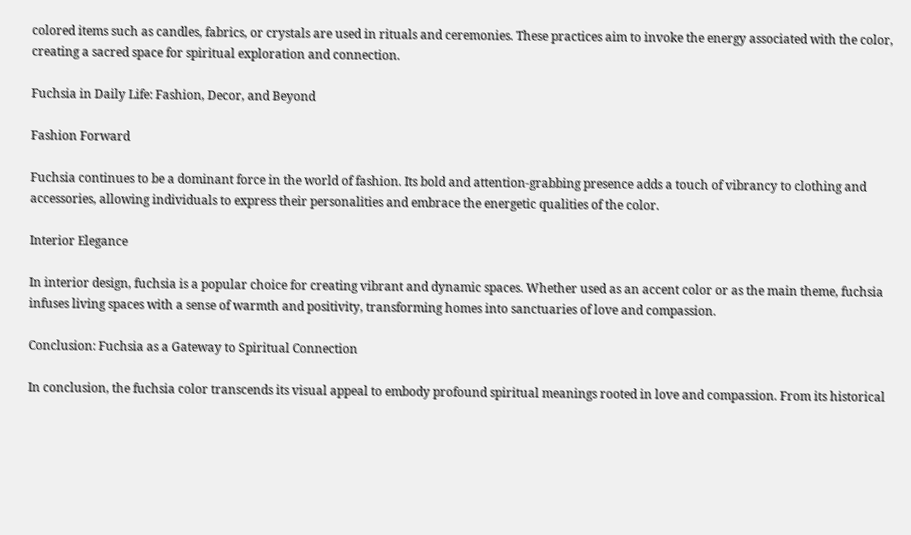colored items such as candles, fabrics, or crystals are used in rituals and ceremonies. These practices aim to invoke the energy associated with the color, creating a sacred space for spiritual exploration and connection.

Fuchsia in Daily Life: Fashion, Decor, and Beyond

Fashion Forward

Fuchsia continues to be a dominant force in the world of fashion. Its bold and attention-grabbing presence adds a touch of vibrancy to clothing and accessories, allowing individuals to express their personalities and embrace the energetic qualities of the color.

Interior Elegance

In interior design, fuchsia is a popular choice for creating vibrant and dynamic spaces. Whether used as an accent color or as the main theme, fuchsia infuses living spaces with a sense of warmth and positivity, transforming homes into sanctuaries of love and compassion.

Conclusion: Fuchsia as a Gateway to Spiritual Connection

In conclusion, the fuchsia color transcends its visual appeal to embody profound spiritual meanings rooted in love and compassion. From its historical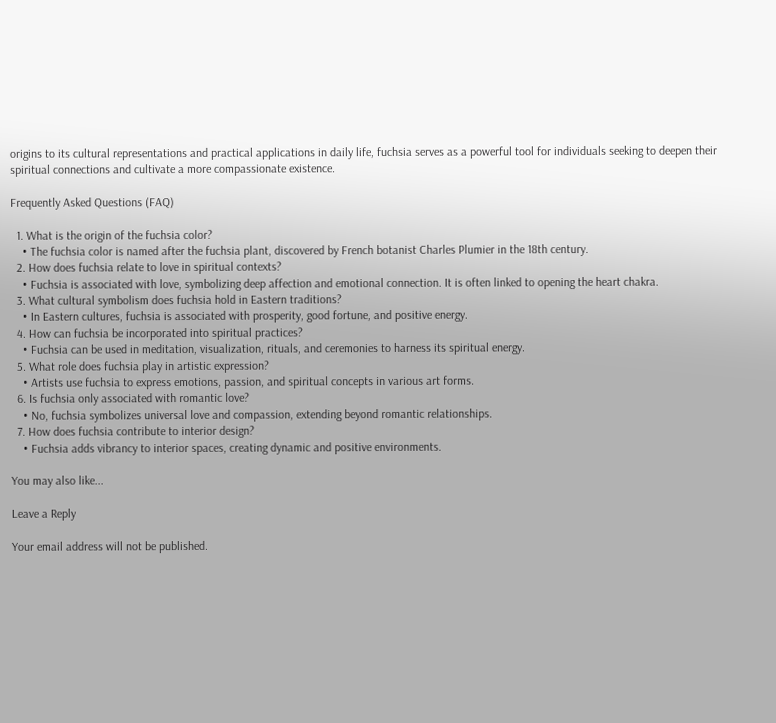origins to its cultural representations and practical applications in daily life, fuchsia serves as a powerful tool for individuals seeking to deepen their spiritual connections and cultivate a more compassionate existence.

Frequently Asked Questions (FAQ)

  1. What is the origin of the fuchsia color?
    • The fuchsia color is named after the fuchsia plant, discovered by French botanist Charles Plumier in the 18th century.
  2. How does fuchsia relate to love in spiritual contexts?
    • Fuchsia is associated with love, symbolizing deep affection and emotional connection. It is often linked to opening the heart chakra.
  3. What cultural symbolism does fuchsia hold in Eastern traditions?
    • In Eastern cultures, fuchsia is associated with prosperity, good fortune, and positive energy.
  4. How can fuchsia be incorporated into spiritual practices?
    • Fuchsia can be used in meditation, visualization, rituals, and ceremonies to harness its spiritual energy.
  5. What role does fuchsia play in artistic expression?
    • Artists use fuchsia to express emotions, passion, and spiritual concepts in various art forms.
  6. Is fuchsia only associated with romantic love?
    • No, fuchsia symbolizes universal love and compassion, extending beyond romantic relationships.
  7. How does fuchsia contribute to interior design?
    • Fuchsia adds vibrancy to interior spaces, creating dynamic and positive environments.

You may also like...

Leave a Reply

Your email address will not be published.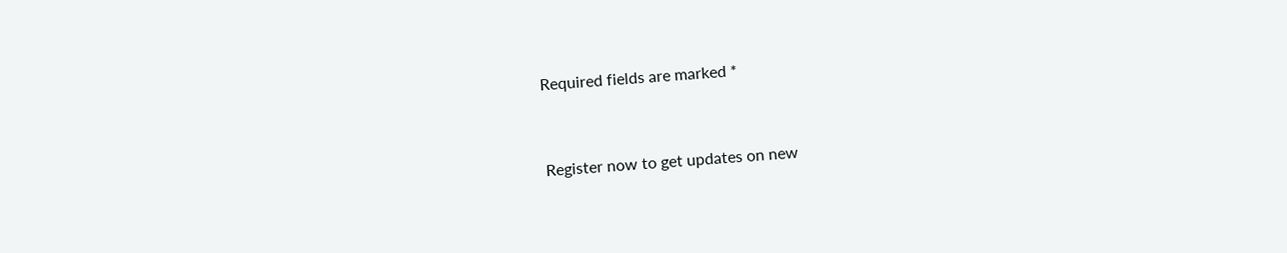Required fields are marked *


Register now to get updates on new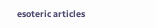esoteric articles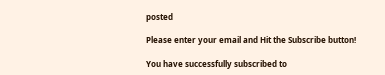posted

Please enter your email and Hit the Subscribe button!

You have successfully subscribed to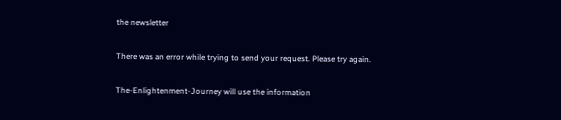the newsletter

There was an error while trying to send your request. Please try again.

The-Enlightenment-Journey will use the information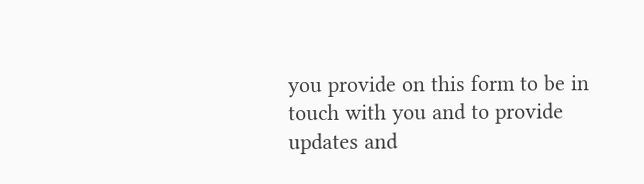you provide on this form to be in touch with you and to provide updates and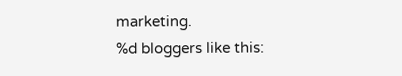marketing.
%d bloggers like this: